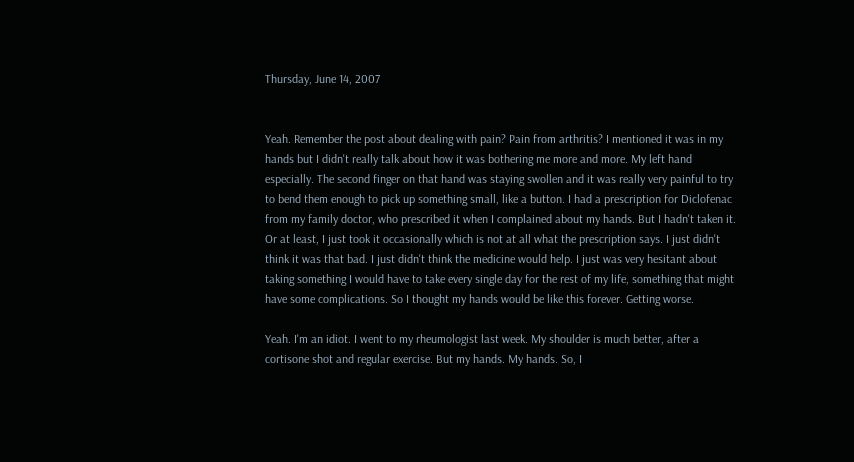Thursday, June 14, 2007


Yeah. Remember the post about dealing with pain? Pain from arthritis? I mentioned it was in my hands but I didn't really talk about how it was bothering me more and more. My left hand especially. The second finger on that hand was staying swollen and it was really very painful to try to bend them enough to pick up something small, like a button. I had a prescription for Diclofenac from my family doctor, who prescribed it when I complained about my hands. But I hadn't taken it. Or at least, I just took it occasionally which is not at all what the prescription says. I just didn't think it was that bad. I just didn't think the medicine would help. I just was very hesitant about taking something I would have to take every single day for the rest of my life, something that might have some complications. So I thought my hands would be like this forever. Getting worse.

Yeah. I'm an idiot. I went to my rheumologist last week. My shoulder is much better, after a cortisone shot and regular exercise. But my hands. My hands. So, I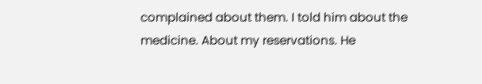complained about them. I told him about the medicine. About my reservations. He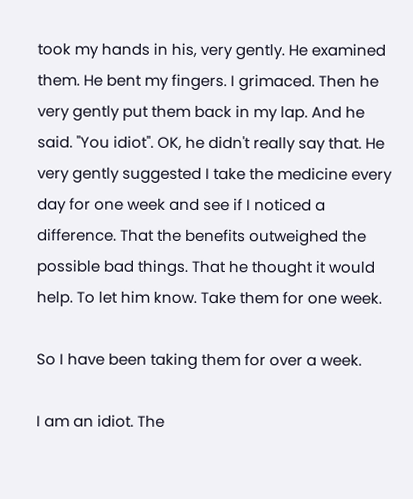took my hands in his, very gently. He examined them. He bent my fingers. I grimaced. Then he very gently put them back in my lap. And he said. "You idiot". OK, he didn't really say that. He very gently suggested I take the medicine every day for one week and see if I noticed a difference. That the benefits outweighed the possible bad things. That he thought it would help. To let him know. Take them for one week.

So I have been taking them for over a week.

I am an idiot. The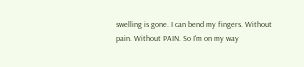swelling is gone. I can bend my fingers. Without pain. Without PAIN. So I'm on my way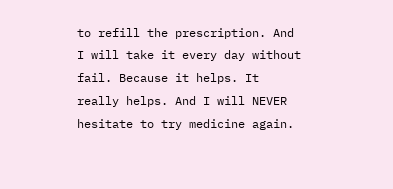to refill the prescription. And I will take it every day without fail. Because it helps. It really helps. And I will NEVER hesitate to try medicine again.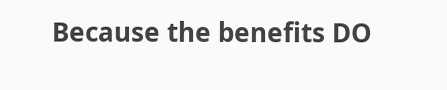Because the benefits DO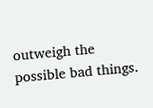outweigh the possible bad things.